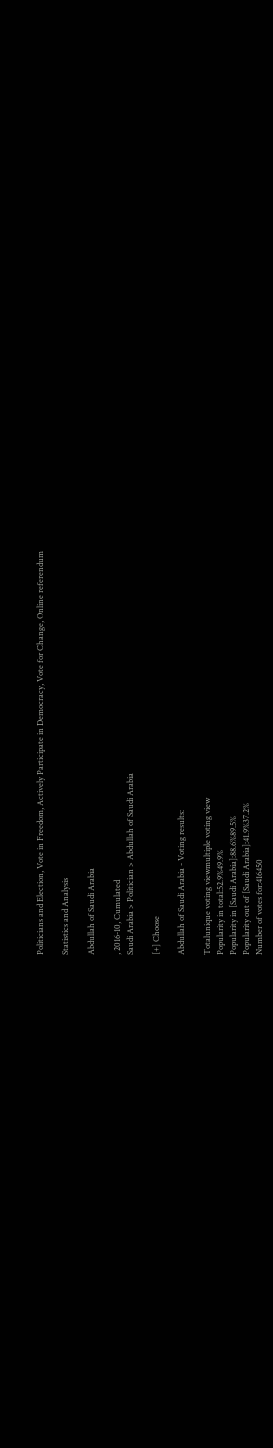Politicians and Election, Vote in Freedom, Actively Participate in Democracy, Vote for Change, Online referendum

Statistics and Analysis

Abdullah of Saudi Arabia

, 2016-10, Cumulated
Saudi Arabia > Politician > Abdullah of Saudi Arabia

[+] Choose

Abdullah of Saudi Arabia - Voting results:

Totalunique voting viewmultiple voting view
Popularity in total:52.9%49.9%
Popularity in [Saudi Arabia]:88.6%89.5%
Popularity out of [Saudi Arabia]:41.9%37.2%
Number of votes for:416450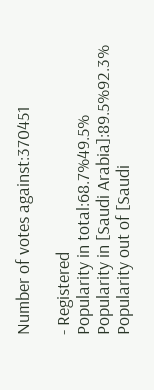Number of votes against:370451

- Registered
Popularity in total:68.7%49.5%
Popularity in [Saudi Arabia]:89.5%92.3%
Popularity out of [Saudi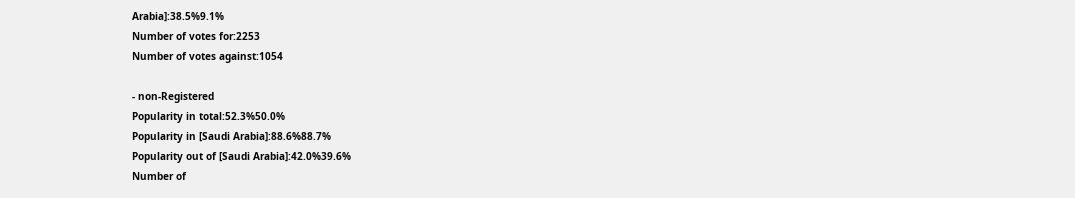Arabia]:38.5%9.1%
Number of votes for:2253
Number of votes against:1054

- non-Registered
Popularity in total:52.3%50.0%
Popularity in [Saudi Arabia]:88.6%88.7%
Popularity out of [Saudi Arabia]:42.0%39.6%
Number of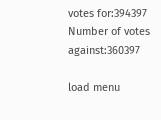votes for:394397
Number of votes against:360397

load menu